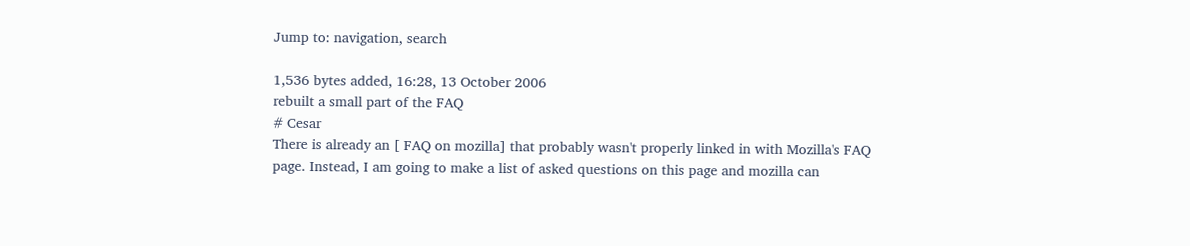Jump to: navigation, search

1,536 bytes added, 16:28, 13 October 2006
rebuilt a small part of the FAQ
# Cesar
There is already an [ FAQ on mozilla] that probably wasn't properly linked in with Mozilla's FAQ page. Instead, I am going to make a list of asked questions on this page and mozilla can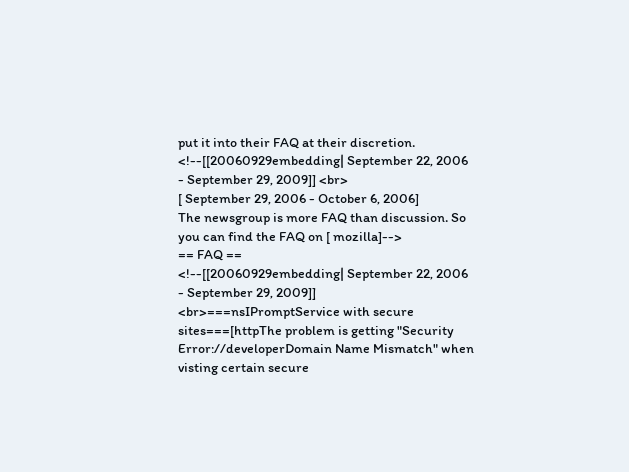put it into their FAQ at their discretion.
<!--[[20060929embedding| September 22, 2006 - September 29, 2009]] <br>
[ September 29, 2006 - October 6, 2006]
The newsgroup is more FAQ than discussion. So you can find the FAQ on [ mozilla]-->
== FAQ ==
<!--[[20060929embedding| September 22, 2006 - September 29, 2009]] <br>===nsIPromptService with secure sites===[httpThe problem is getting "Security Error://developerDomain Name Mismatch" when visting certain secure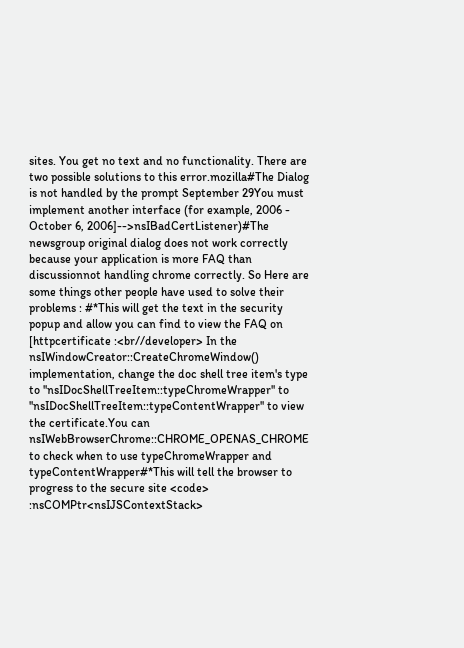sites. You get no text and no functionality. There are two possible solutions to this error.mozilla#The Dialog is not handled by the prompt September 29You must implement another interface (for example, 2006 - October 6, 2006]-->nsIBadCertListener)#The newsgroup original dialog does not work correctly because your application is more FAQ than discussionnot handling chrome correctly. So Here are some things other people have used to solve their problems : #*This will get the text in the security popup and allow you can find to view the FAQ on [httpcertificate :<br//developer> In the nsIWindowCreator::CreateChromeWindow() implementation, change the doc shell tree item's type to ''nsIDocShellTreeItem::typeChromeWrapper'' to ''nsIDocShellTreeItem::typeContentWrapper'' to view the certificate.You can nsIWebBrowserChrome::CHROME_OPENAS_CHROME to check when to use typeChromeWrapper and typeContentWrapper#*This will tell the browser to progress to the secure site <code> :nsCOMPtr<nsIJSContextStack>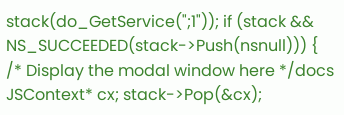stack(do_GetService(";1")); if (stack && NS_SUCCEEDED(stack->Push(nsnull))) { /* Display the modal window here */docs JSContext* cx; stack->Pop(&cx);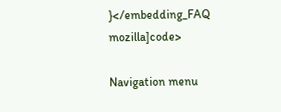}</embedding_FAQ mozilla]code>

Navigation menu